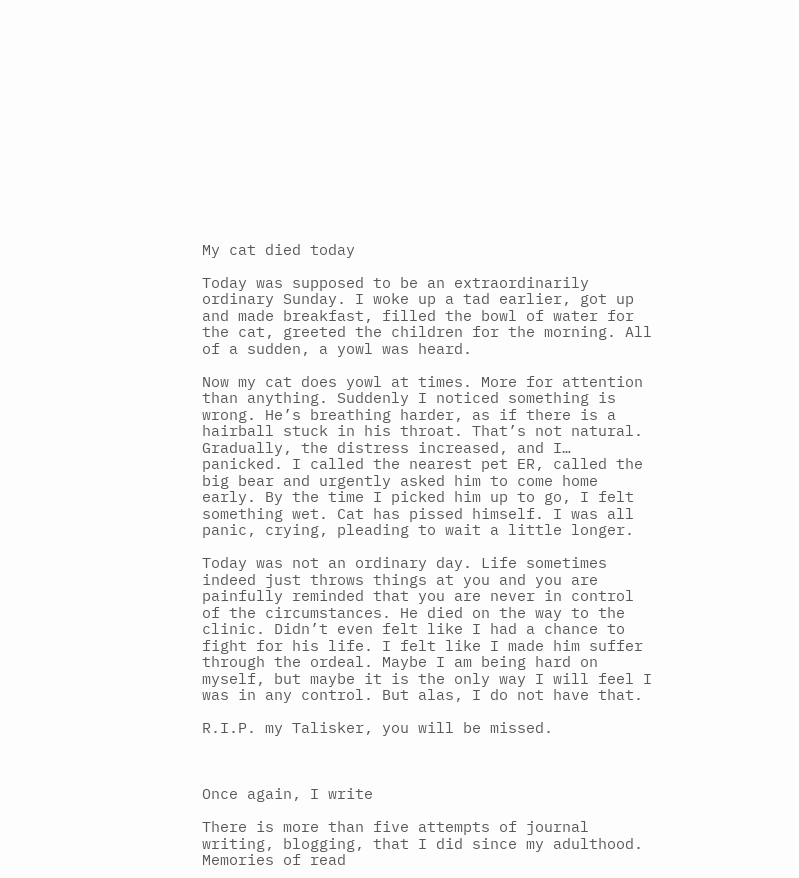My cat died today

Today was supposed to be an extraordinarily ordinary Sunday. I woke up a tad earlier, got up and made breakfast, filled the bowl of water for the cat, greeted the children for the morning. All of a sudden, a yowl was heard.

Now my cat does yowl at times. More for attention than anything. Suddenly I noticed something is wrong. He’s breathing harder, as if there is a hairball stuck in his throat. That’s not natural. Gradually, the distress increased, and I… panicked. I called the nearest pet ER, called the big bear and urgently asked him to come home early. By the time I picked him up to go, I felt something wet. Cat has pissed himself. I was all panic, crying, pleading to wait a little longer.

Today was not an ordinary day. Life sometimes indeed just throws things at you and you are painfully reminded that you are never in control of the circumstances. He died on the way to the clinic. Didn’t even felt like I had a chance to fight for his life. I felt like I made him suffer through the ordeal. Maybe I am being hard on myself, but maybe it is the only way I will feel I was in any control. But alas, I do not have that.

R.I.P. my Talisker, you will be missed.



Once again, I write

There is more than five attempts of journal writing, blogging, that I did since my adulthood. Memories of read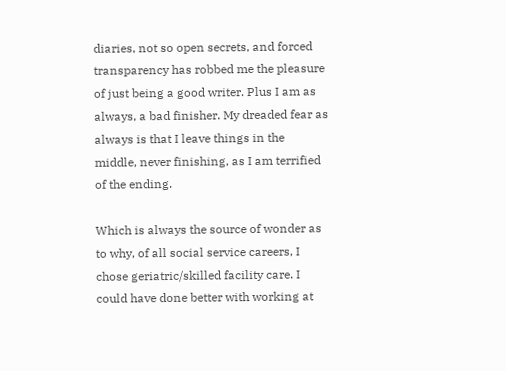diaries, not so open secrets, and forced transparency has robbed me the pleasure of just being a good writer. Plus I am as always, a bad finisher. My dreaded fear as always is that I leave things in the middle, never finishing, as I am terrified of the ending.

Which is always the source of wonder as to why, of all social service careers, I chose geriatric/skilled facility care. I could have done better with working at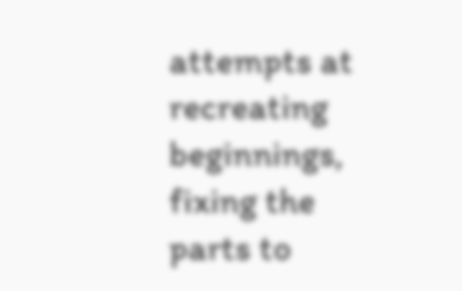attempts at recreating beginnings, fixing the parts to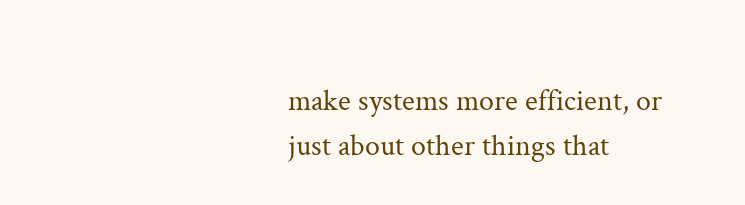make systems more efficient, or just about other things that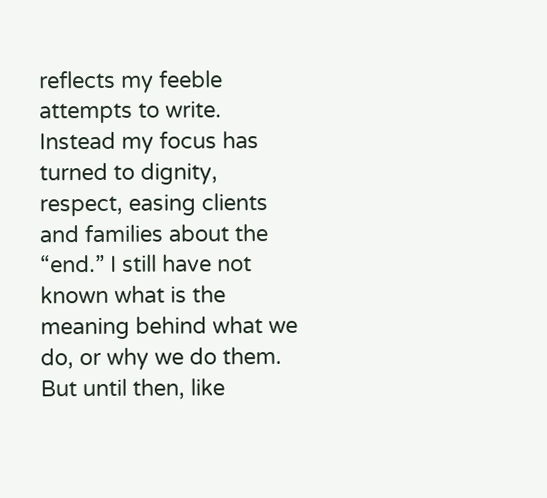reflects my feeble attempts to write. Instead my focus has turned to dignity, respect, easing clients and families about the “end.” I still have not known what is the meaning behind what we do, or why we do them. But until then, like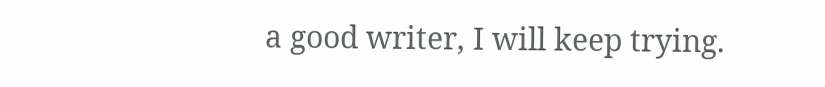a good writer, I will keep trying.